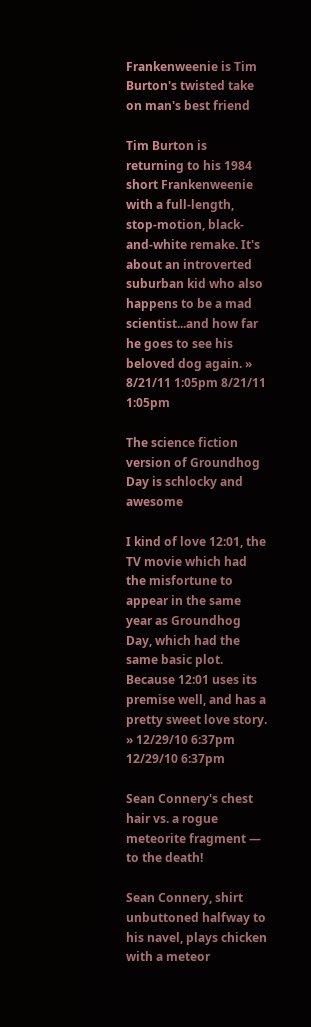Frankenweenie is Tim Burton's twisted take on man's best friend

Tim Burton is returning to his 1984 short Frankenweenie with a full-length, stop-motion, black-and-white remake. It's about an introverted suburban kid who also happens to be a mad scientist...and how far he goes to see his beloved dog again. » 8/21/11 1:05pm 8/21/11 1:05pm

The science fiction version of Groundhog Day is schlocky and awesome

I kind of love 12:01, the TV movie which had the misfortune to appear in the same year as Groundhog Day, which had the same basic plot. Because 12:01 uses its premise well, and has a pretty sweet love story. » 12/29/10 6:37pm 12/29/10 6:37pm

Sean Connery's chest hair vs. a rogue meteorite fragment — to the death!

Sean Connery, shirt unbuttoned halfway to his navel, plays chicken with a meteor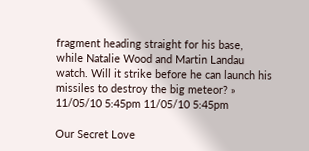fragment heading straight for his base, while Natalie Wood and Martin Landau watch. Will it strike before he can launch his missiles to destroy the big meteor? » 11/05/10 5:45pm 11/05/10 5:45pm

Our Secret Love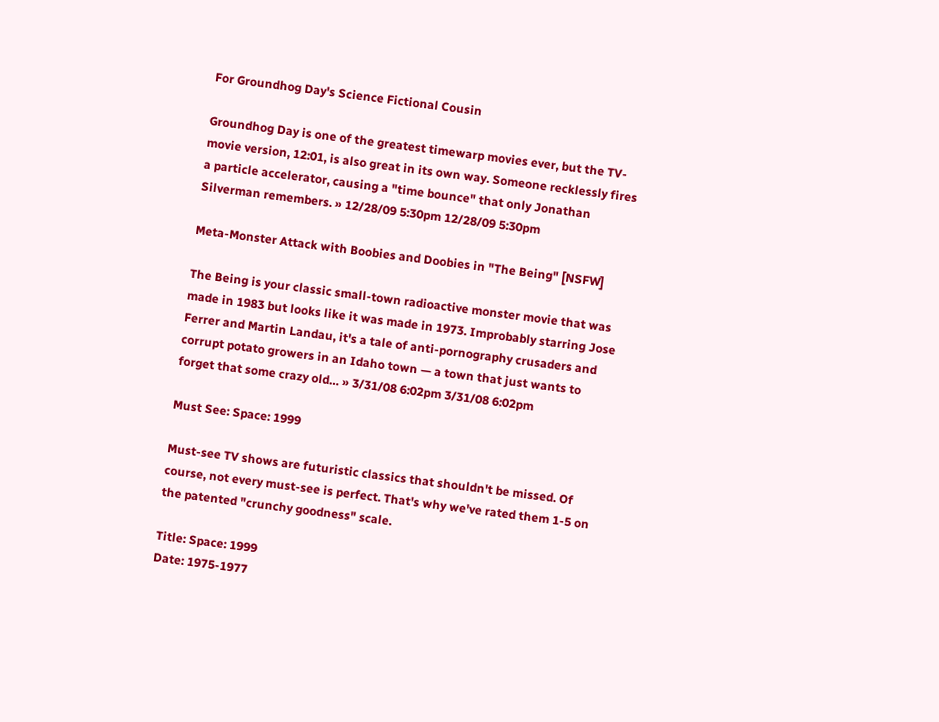For Groundhog Day's Science Fictional Cousin

Groundhog Day is one of the greatest timewarp movies ever, but the TV-movie version, 12:01, is also great in its own way. Someone recklessly fires a particle accelerator, causing a "time bounce" that only Jonathan Silverman remembers. » 12/28/09 5:30pm 12/28/09 5:30pm

Meta-Monster Attack with Boobies and Doobies in "The Being" [NSFW]

The Being is your classic small-town radioactive monster movie that was made in 1983 but looks like it was made in 1973. Improbably starring Jose Ferrer and Martin Landau, it's a tale of anti-pornography crusaders and corrupt potato growers in an Idaho town — a town that just wants to forget that some crazy old… » 3/31/08 6:02pm 3/31/08 6:02pm

Must See: Space: 1999

Must-see TV shows are futuristic classics that shouldn't be missed. Of course, not every must-see is perfect. That's why we've rated them 1-5 on the patented "crunchy goodness" scale.

Title: Space: 1999
Date: 1975-1977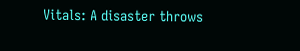Vitals: A disaster throws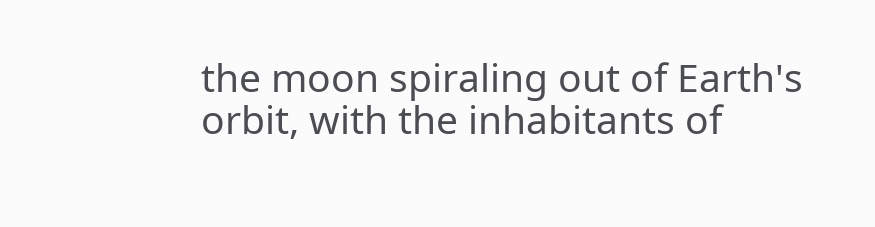the moon spiraling out of Earth's orbit, with the inhabitants of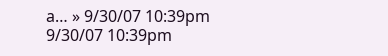a… » 9/30/07 10:39pm 9/30/07 10:39pm